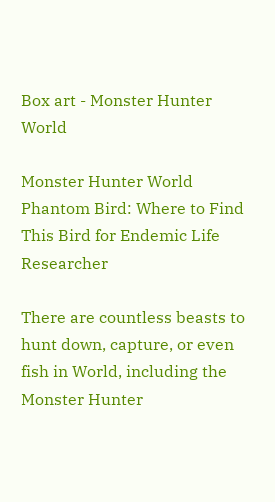Box art - Monster Hunter World

Monster Hunter World Phantom Bird: Where to Find This Bird for Endemic Life Researcher

There are countless beasts to hunt down, capture, or even fish in World, including the Monster Hunter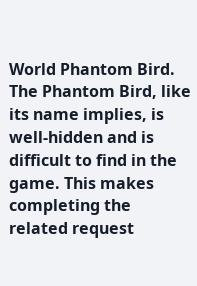World Phantom Bird. The Phantom Bird, like its name implies, is well-hidden and is difficult to find in the game. This makes completing the related request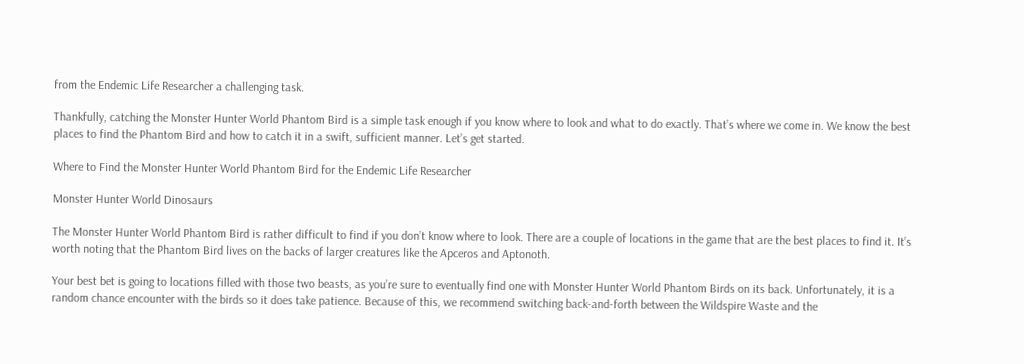from the Endemic Life Researcher a challenging task.

Thankfully, catching the Monster Hunter World Phantom Bird is a simple task enough if you know where to look and what to do exactly. That’s where we come in. We know the best places to find the Phantom Bird and how to catch it in a swift, sufficient manner. Let’s get started.

Where to Find the Monster Hunter World Phantom Bird for the Endemic Life Researcher

Monster Hunter World Dinosaurs

The Monster Hunter World Phantom Bird is rather difficult to find if you don’t know where to look. There are a couple of locations in the game that are the best places to find it. It’s worth noting that the Phantom Bird lives on the backs of larger creatures like the Apceros and Aptonoth.

Your best bet is going to locations filled with those two beasts, as you’re sure to eventually find one with Monster Hunter World Phantom Birds on its back. Unfortunately, it is a random chance encounter with the birds so it does take patience. Because of this, we recommend switching back-and-forth between the Wildspire Waste and the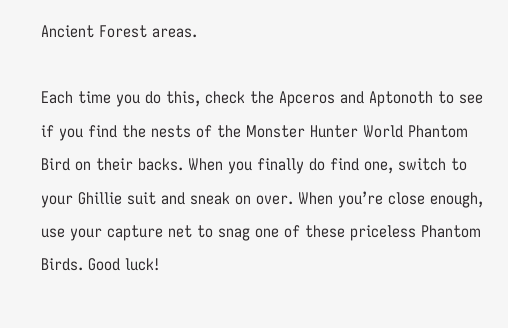Ancient Forest areas.

Each time you do this, check the Apceros and Aptonoth to see if you find the nests of the Monster Hunter World Phantom Bird on their backs. When you finally do find one, switch to your Ghillie suit and sneak on over. When you’re close enough, use your capture net to snag one of these priceless Phantom Birds. Good luck!